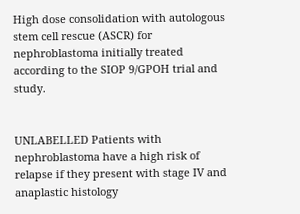High dose consolidation with autologous stem cell rescue (ASCR) for nephroblastoma initially treated according to the SIOP 9/GPOH trial and study.


UNLABELLED Patients with nephroblastoma have a high risk of relapse if they present with stage IV and anaplastic histology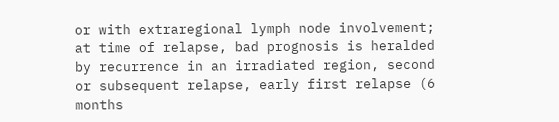or with extraregional lymph node involvement; at time of relapse, bad prognosis is heralded by recurrence in an irradiated region, second or subsequent relapse, early first relapse (6 months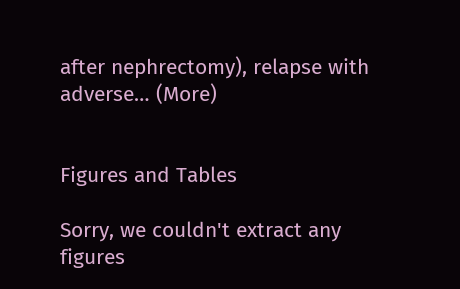after nephrectomy), relapse with adverse… (More)


Figures and Tables

Sorry, we couldn't extract any figures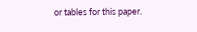or tables for this paper.